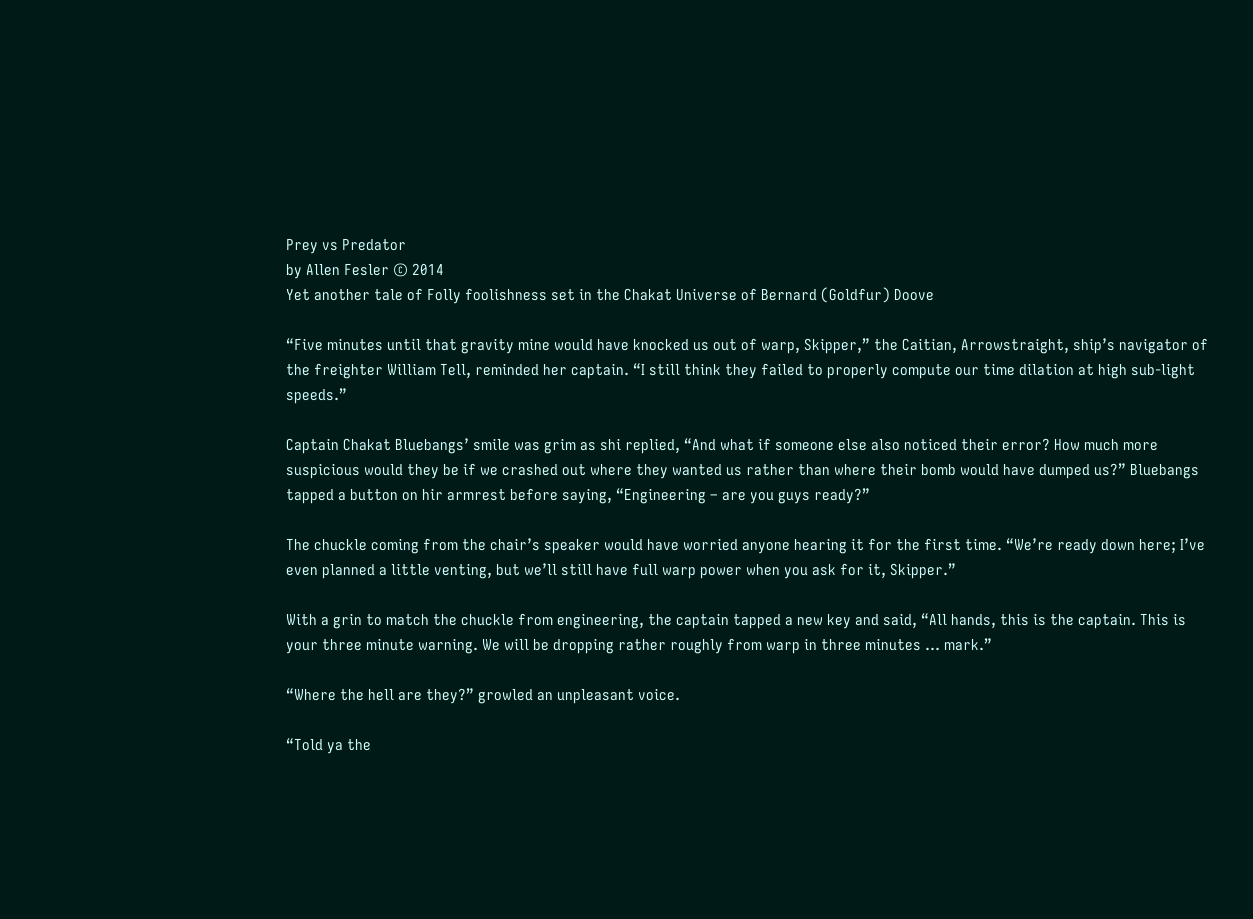Prey vs Predator
by Allen Fesler © 2014
Yet another tale of Folly foolishness set in the Chakat Universe of Bernard (Goldfur) Doove

“Five minutes until that gravity mine would have knocked us out of warp, Skipper,” the Caitian, Arrowstraight, ship’s navigator of the freighter William Tell, reminded her captain. “I still think they failed to properly compute our time dilation at high sub-light speeds.”

Captain Chakat Bluebangs’ smile was grim as shi replied, “And what if someone else also noticed their error? How much more suspicious would they be if we crashed out where they wanted us rather than where their bomb would have dumped us?” Bluebangs tapped a button on hir armrest before saying, “Engineering – are you guys ready?”

The chuckle coming from the chair’s speaker would have worried anyone hearing it for the first time. “We’re ready down here; I’ve even planned a little venting, but we’ll still have full warp power when you ask for it, Skipper.”

With a grin to match the chuckle from engineering, the captain tapped a new key and said, “All hands, this is the captain. This is your three minute warning. We will be dropping rather roughly from warp in three minutes … mark.”

“Where the hell are they?” growled an unpleasant voice.

“Told ya the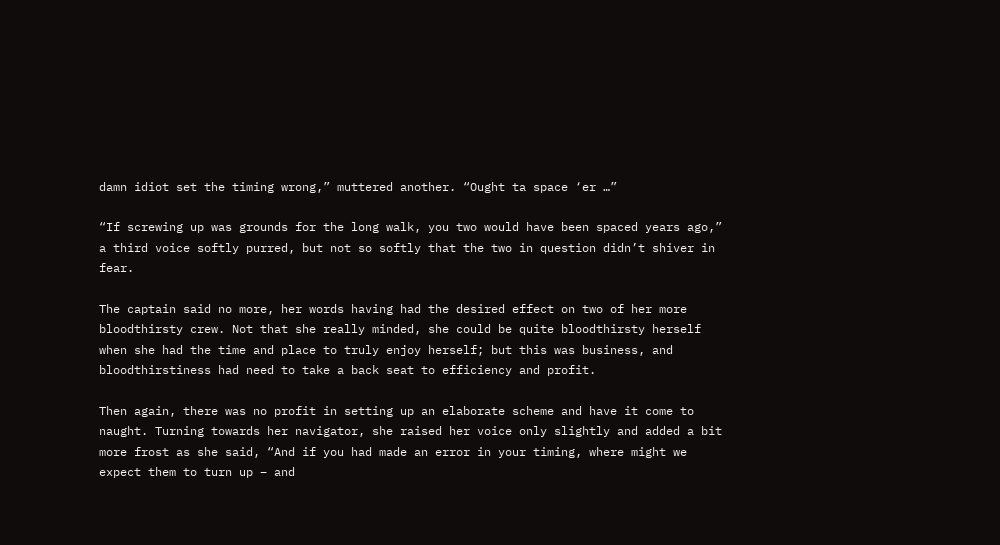damn idiot set the timing wrong,” muttered another. “Ought ta space ‘er …”

“If screwing up was grounds for the long walk, you two would have been spaced years ago,” a third voice softly purred, but not so softly that the two in question didn’t shiver in fear.

The captain said no more, her words having had the desired effect on two of her more bloodthirsty crew. Not that she really minded, she could be quite bloodthirsty herself when she had the time and place to truly enjoy herself; but this was business, and bloodthirstiness had need to take a back seat to efficiency and profit.

Then again, there was no profit in setting up an elaborate scheme and have it come to naught. Turning towards her navigator, she raised her voice only slightly and added a bit more frost as she said, “And if you had made an error in your timing, where might we expect them to turn up – and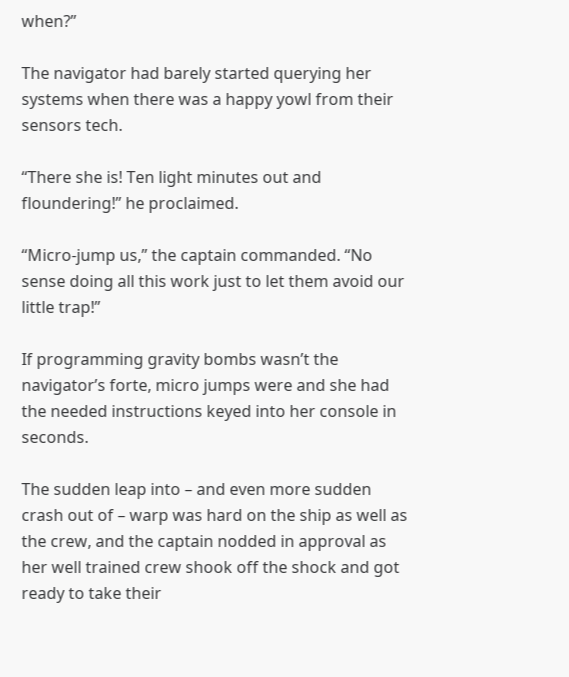when?”

The navigator had barely started querying her systems when there was a happy yowl from their sensors tech.

“There she is! Ten light minutes out and floundering!” he proclaimed.

“Micro-jump us,” the captain commanded. “No sense doing all this work just to let them avoid our little trap!”

If programming gravity bombs wasn’t the navigator’s forte, micro jumps were and she had the needed instructions keyed into her console in seconds.

The sudden leap into – and even more sudden crash out of – warp was hard on the ship as well as the crew, and the captain nodded in approval as her well trained crew shook off the shock and got ready to take their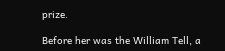prize.

Before her was the William Tell, a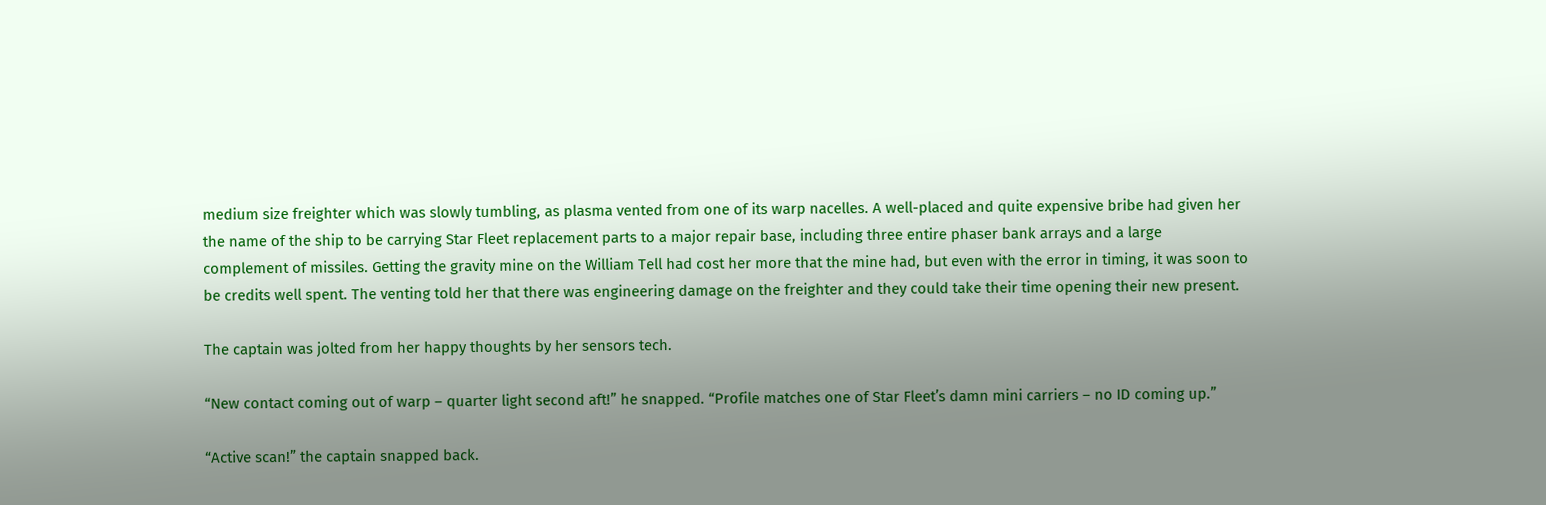medium size freighter which was slowly tumbling, as plasma vented from one of its warp nacelles. A well-placed and quite expensive bribe had given her the name of the ship to be carrying Star Fleet replacement parts to a major repair base, including three entire phaser bank arrays and a large complement of missiles. Getting the gravity mine on the William Tell had cost her more that the mine had, but even with the error in timing, it was soon to be credits well spent. The venting told her that there was engineering damage on the freighter and they could take their time opening their new present.

The captain was jolted from her happy thoughts by her sensors tech.

“New contact coming out of warp – quarter light second aft!” he snapped. “Profile matches one of Star Fleet’s damn mini carriers – no ID coming up.”

“Active scan!” the captain snapped back.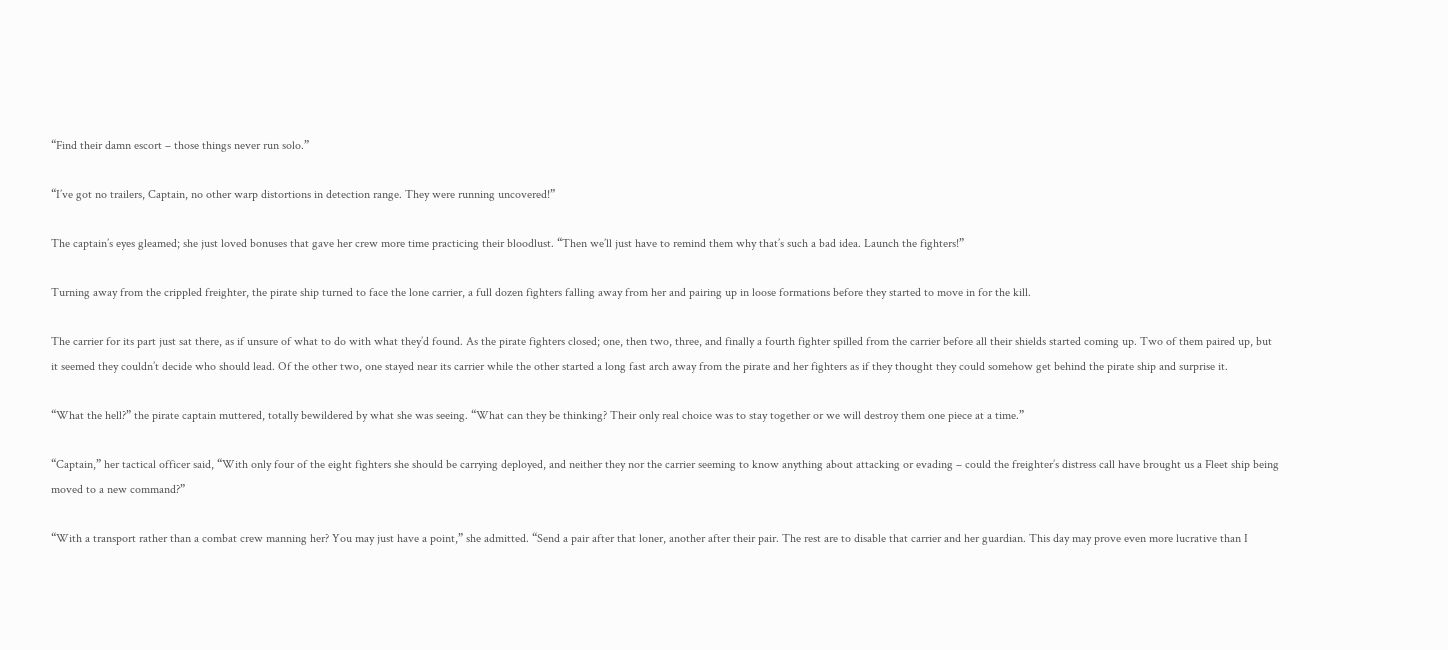“Find their damn escort – those things never run solo.”

“I’ve got no trailers, Captain, no other warp distortions in detection range. They were running uncovered!”

The captain’s eyes gleamed; she just loved bonuses that gave her crew more time practicing their bloodlust. “Then we’ll just have to remind them why that’s such a bad idea. Launch the fighters!”

Turning away from the crippled freighter, the pirate ship turned to face the lone carrier, a full dozen fighters falling away from her and pairing up in loose formations before they started to move in for the kill.

The carrier for its part just sat there, as if unsure of what to do with what they’d found. As the pirate fighters closed; one, then two, three, and finally a fourth fighter spilled from the carrier before all their shields started coming up. Two of them paired up, but it seemed they couldn’t decide who should lead. Of the other two, one stayed near its carrier while the other started a long fast arch away from the pirate and her fighters as if they thought they could somehow get behind the pirate ship and surprise it.

“What the hell?” the pirate captain muttered, totally bewildered by what she was seeing. “What can they be thinking? Their only real choice was to stay together or we will destroy them one piece at a time.”

“Captain,” her tactical officer said, “With only four of the eight fighters she should be carrying deployed, and neither they nor the carrier seeming to know anything about attacking or evading – could the freighter’s distress call have brought us a Fleet ship being moved to a new command?”

“With a transport rather than a combat crew manning her? You may just have a point,” she admitted. “Send a pair after that loner, another after their pair. The rest are to disable that carrier and her guardian. This day may prove even more lucrative than I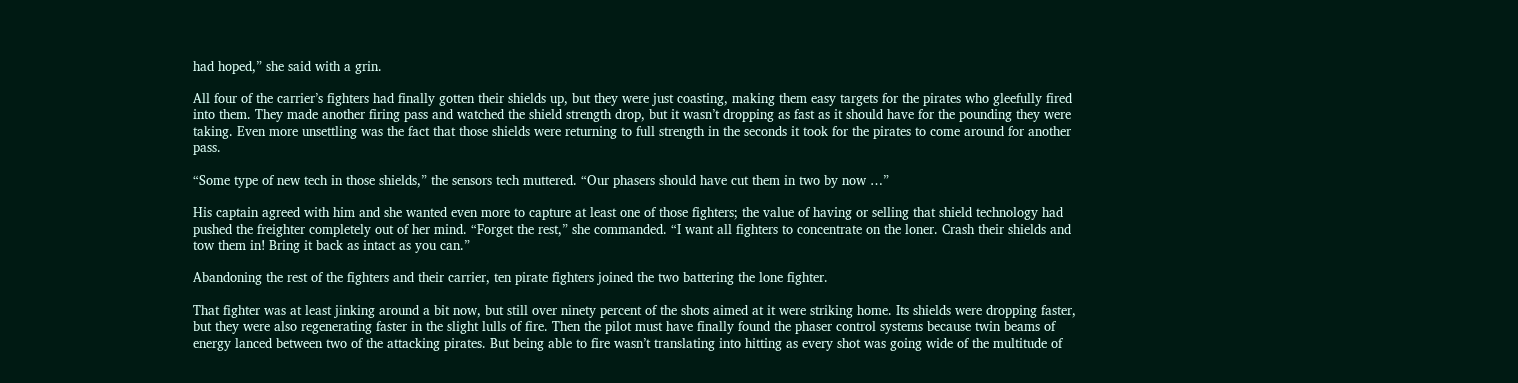had hoped,” she said with a grin.

All four of the carrier’s fighters had finally gotten their shields up, but they were just coasting, making them easy targets for the pirates who gleefully fired into them. They made another firing pass and watched the shield strength drop, but it wasn’t dropping as fast as it should have for the pounding they were taking. Even more unsettling was the fact that those shields were returning to full strength in the seconds it took for the pirates to come around for another pass.

“Some type of new tech in those shields,” the sensors tech muttered. “Our phasers should have cut them in two by now …”

His captain agreed with him and she wanted even more to capture at least one of those fighters; the value of having or selling that shield technology had pushed the freighter completely out of her mind. “Forget the rest,” she commanded. “I want all fighters to concentrate on the loner. Crash their shields and tow them in! Bring it back as intact as you can.”

Abandoning the rest of the fighters and their carrier, ten pirate fighters joined the two battering the lone fighter.

That fighter was at least jinking around a bit now, but still over ninety percent of the shots aimed at it were striking home. Its shields were dropping faster, but they were also regenerating faster in the slight lulls of fire. Then the pilot must have finally found the phaser control systems because twin beams of energy lanced between two of the attacking pirates. But being able to fire wasn’t translating into hitting as every shot was going wide of the multitude of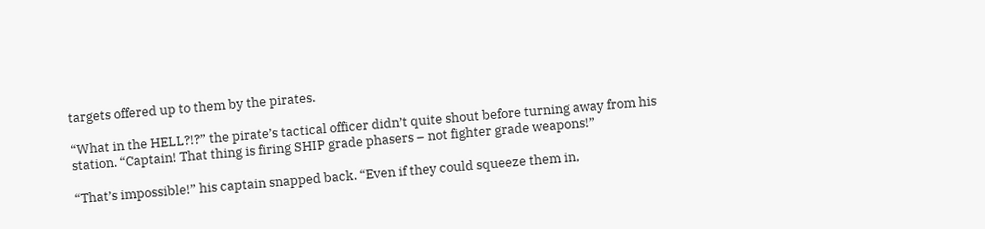targets offered up to them by the pirates.

“What in the HELL?!?” the pirate’s tactical officer didn’t quite shout before turning away from his station. “Captain! That thing is firing SHIP grade phasers – not fighter grade weapons!”

“That’s impossible!” his captain snapped back. “Even if they could squeeze them in,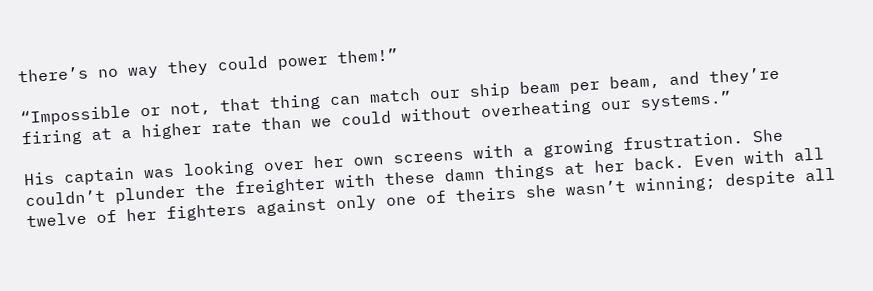there’s no way they could power them!”

“Impossible or not, that thing can match our ship beam per beam, and they’re firing at a higher rate than we could without overheating our systems.”

His captain was looking over her own screens with a growing frustration. She couldn’t plunder the freighter with these damn things at her back. Even with all twelve of her fighters against only one of theirs she wasn’t winning; despite all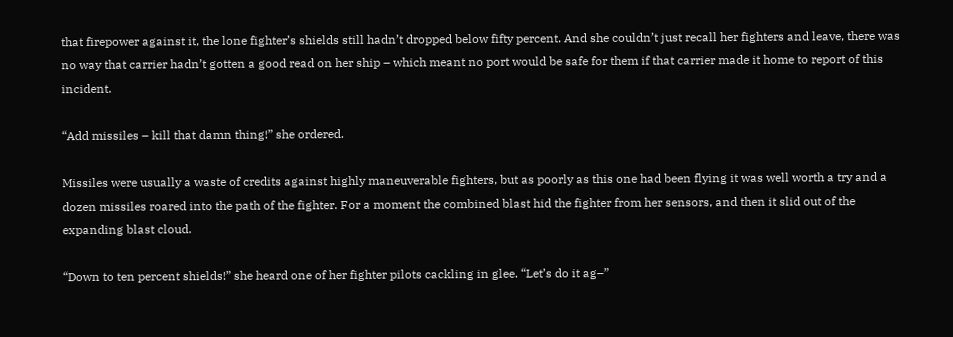that firepower against it, the lone fighter’s shields still hadn’t dropped below fifty percent. And she couldn’t just recall her fighters and leave, there was no way that carrier hadn’t gotten a good read on her ship – which meant no port would be safe for them if that carrier made it home to report of this incident.

“Add missiles – kill that damn thing!” she ordered.

Missiles were usually a waste of credits against highly maneuverable fighters, but as poorly as this one had been flying it was well worth a try and a dozen missiles roared into the path of the fighter. For a moment the combined blast hid the fighter from her sensors, and then it slid out of the expanding blast cloud.

“Down to ten percent shields!” she heard one of her fighter pilots cackling in glee. “Let’s do it ag–”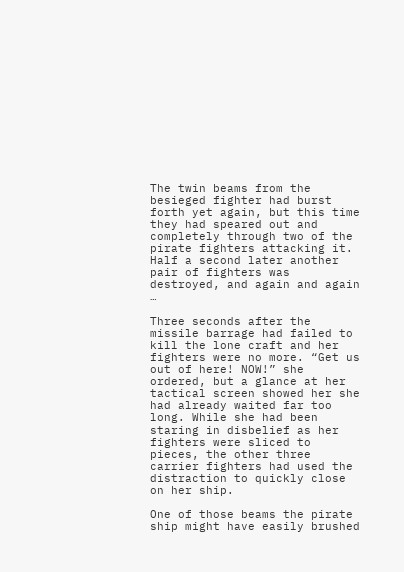The twin beams from the besieged fighter had burst forth yet again, but this time they had speared out and completely through two of the pirate fighters attacking it. Half a second later another pair of fighters was destroyed, and again and again …

Three seconds after the missile barrage had failed to kill the lone craft and her fighters were no more. “Get us out of here! NOW!” she ordered, but a glance at her tactical screen showed her she had already waited far too long. While she had been staring in disbelief as her fighters were sliced to pieces, the other three carrier fighters had used the distraction to quickly close on her ship.

One of those beams the pirate ship might have easily brushed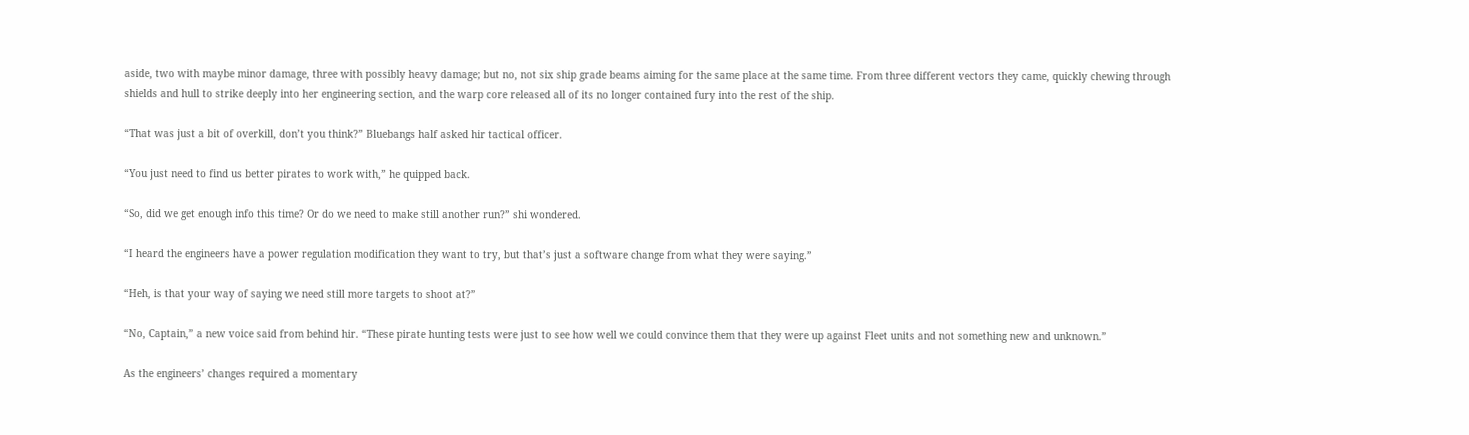aside, two with maybe minor damage, three with possibly heavy damage; but no, not six ship grade beams aiming for the same place at the same time. From three different vectors they came, quickly chewing through shields and hull to strike deeply into her engineering section, and the warp core released all of its no longer contained fury into the rest of the ship.

“That was just a bit of overkill, don’t you think?” Bluebangs half asked hir tactical officer.

“You just need to find us better pirates to work with,” he quipped back.

“So, did we get enough info this time? Or do we need to make still another run?” shi wondered.

“I heard the engineers have a power regulation modification they want to try, but that’s just a software change from what they were saying.”

“Heh, is that your way of saying we need still more targets to shoot at?”

“No, Captain,” a new voice said from behind hir. “These pirate hunting tests were just to see how well we could convince them that they were up against Fleet units and not something new and unknown.”

As the engineers’ changes required a momentary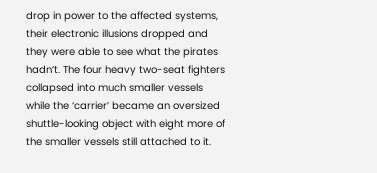drop in power to the affected systems, their electronic illusions dropped and they were able to see what the pirates hadn’t. The four heavy two-seat fighters collapsed into much smaller vessels while the ‘carrier’ became an oversized shuttle-looking object with eight more of the smaller vessels still attached to it.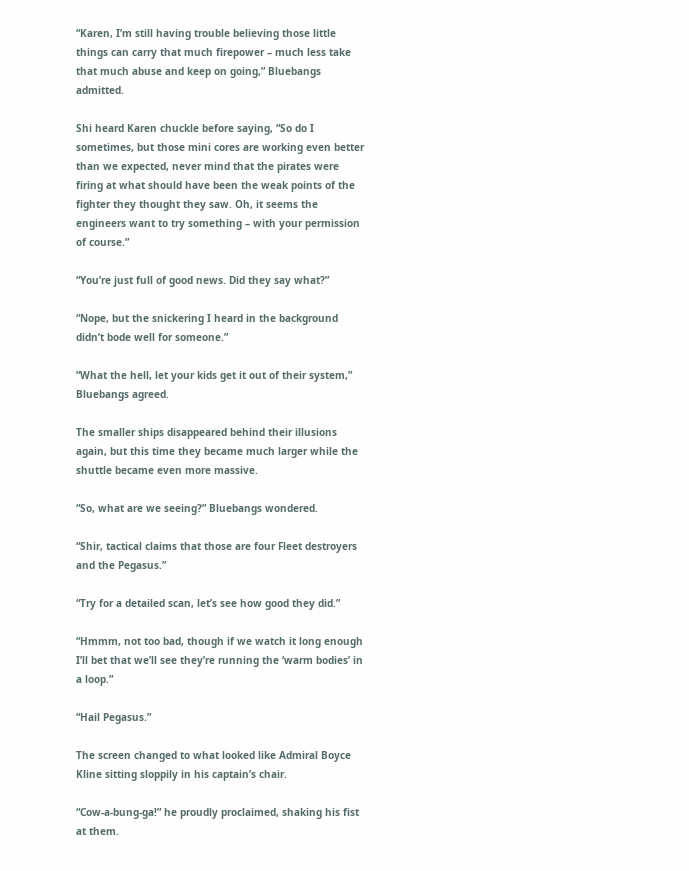“Karen, I’m still having trouble believing those little things can carry that much firepower – much less take that much abuse and keep on going,” Bluebangs admitted.

Shi heard Karen chuckle before saying, “So do I sometimes, but those mini cores are working even better than we expected, never mind that the pirates were firing at what should have been the weak points of the fighter they thought they saw. Oh, it seems the engineers want to try something – with your permission of course.”

“You’re just full of good news. Did they say what?”

“Nope, but the snickering I heard in the background didn’t bode well for someone.”

“What the hell, let your kids get it out of their system,” Bluebangs agreed.

The smaller ships disappeared behind their illusions again, but this time they became much larger while the shuttle became even more massive.

“So, what are we seeing?” Bluebangs wondered.

“Shir, tactical claims that those are four Fleet destroyers and the Pegasus.”

“Try for a detailed scan, let’s see how good they did.”

“Hmmm, not too bad, though if we watch it long enough I’ll bet that we’ll see they’re running the ‘warm bodies’ in a loop.”

“Hail Pegasus.”

The screen changed to what looked like Admiral Boyce Kline sitting sloppily in his captain’s chair.

“Cow-a-bung-ga!” he proudly proclaimed, shaking his fist at them.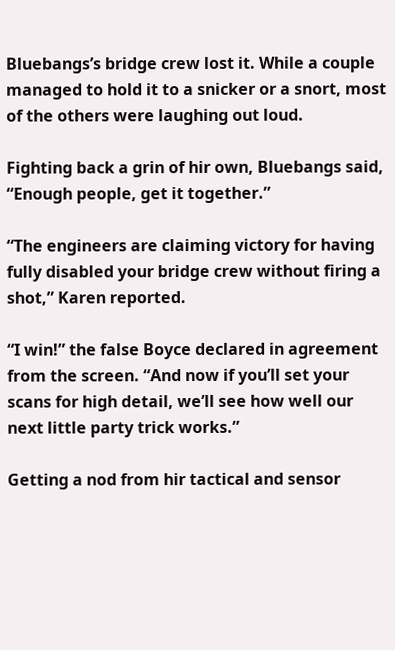Bluebangs’s bridge crew lost it. While a couple managed to hold it to a snicker or a snort, most of the others were laughing out loud.

Fighting back a grin of hir own, Bluebangs said, “Enough people, get it together.”

“The engineers are claiming victory for having fully disabled your bridge crew without firing a shot,” Karen reported.

“I win!” the false Boyce declared in agreement from the screen. “And now if you’ll set your scans for high detail, we’ll see how well our next little party trick works.”

Getting a nod from hir tactical and sensor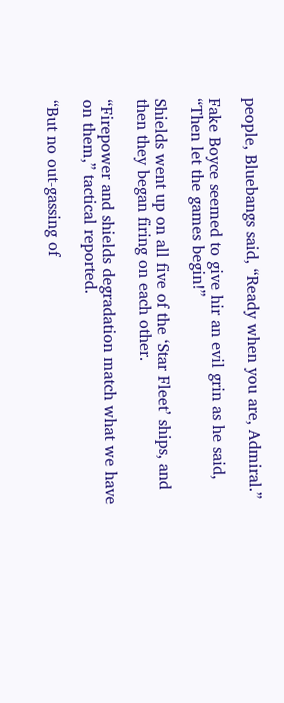people, Bluebangs said, “Ready when you are, Admiral.”

Fake Boyce seemed to give hir an evil grin as he said, “Then let the games begin!”

Shields went up on all five of the ‘Star Fleet’ ships, and then they began firing on each other.

“Firepower and shields degradation match what we have on them,” tactical reported.

“But no out-gassing of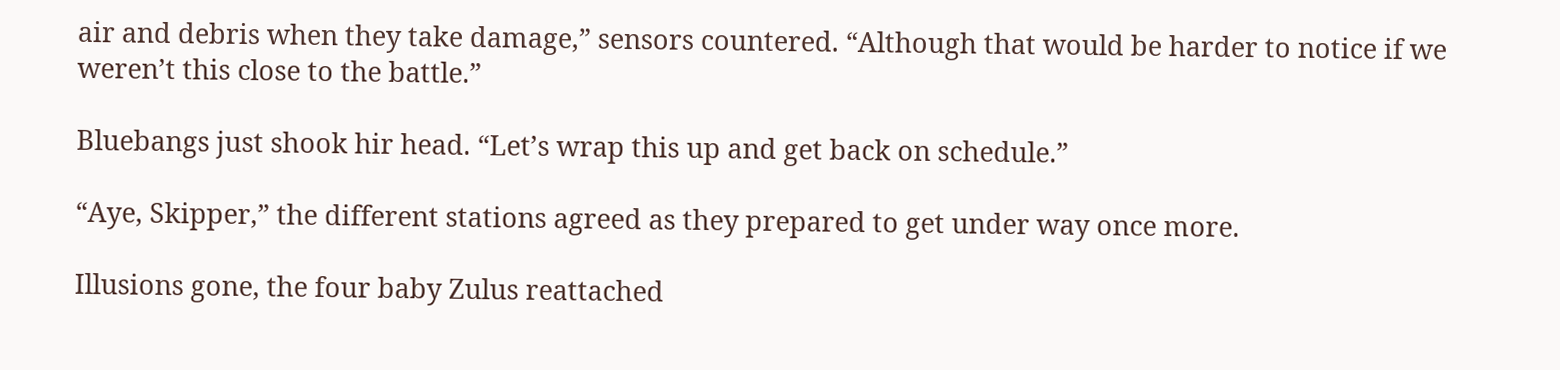air and debris when they take damage,” sensors countered. “Although that would be harder to notice if we weren’t this close to the battle.”

Bluebangs just shook hir head. “Let’s wrap this up and get back on schedule.”

“Aye, Skipper,” the different stations agreed as they prepared to get under way once more.

Illusions gone, the four baby Zulus reattached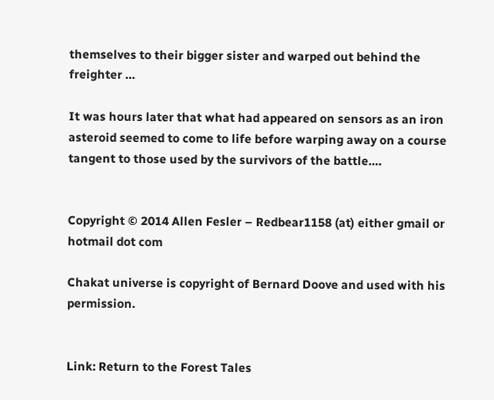themselves to their bigger sister and warped out behind the freighter …

It was hours later that what had appeared on sensors as an iron asteroid seemed to come to life before warping away on a course tangent to those used by the survivors of the battle….


Copyright © 2014 Allen Fesler – Redbear1158 (at) either gmail or hotmail dot com

Chakat universe is copyright of Bernard Doove and used with his permission.


Link: Return to the Forest Tales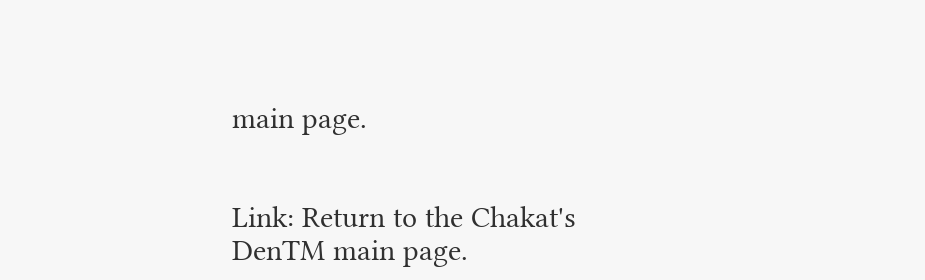main page.


Link: Return to the Chakat's DenTM main page.